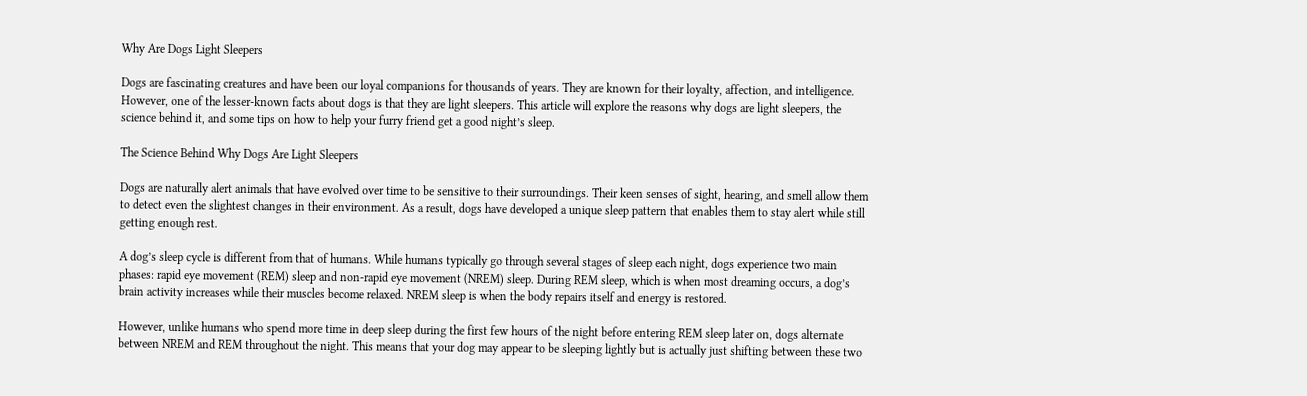Why Are Dogs Light Sleepers

Dogs are fascinating creatures and have been our loyal companions for thousands of years. They are known for their loyalty, affection, and intelligence. However, one of the lesser-known facts about dogs is that they are light sleepers. This article will explore the reasons why dogs are light sleepers, the science behind it, and some tips on how to help your furry friend get a good night’s sleep.

The Science Behind Why Dogs Are Light Sleepers

Dogs are naturally alert animals that have evolved over time to be sensitive to their surroundings. Their keen senses of sight, hearing, and smell allow them to detect even the slightest changes in their environment. As a result, dogs have developed a unique sleep pattern that enables them to stay alert while still getting enough rest.

A dog’s sleep cycle is different from that of humans. While humans typically go through several stages of sleep each night, dogs experience two main phases: rapid eye movement (REM) sleep and non-rapid eye movement (NREM) sleep. During REM sleep, which is when most dreaming occurs, a dog’s brain activity increases while their muscles become relaxed. NREM sleep is when the body repairs itself and energy is restored.

However, unlike humans who spend more time in deep sleep during the first few hours of the night before entering REM sleep later on, dogs alternate between NREM and REM throughout the night. This means that your dog may appear to be sleeping lightly but is actually just shifting between these two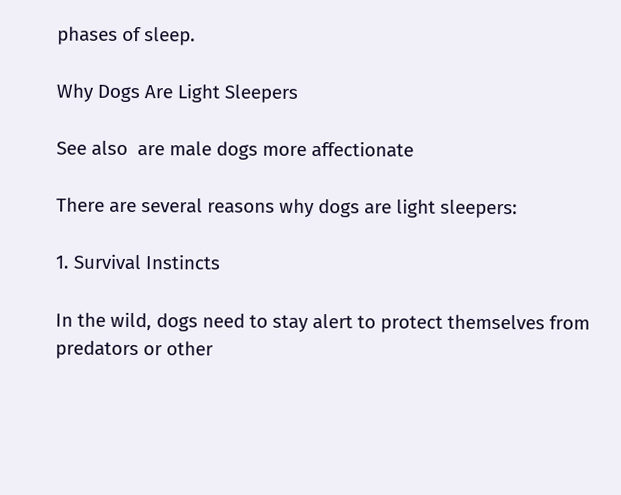phases of sleep.

Why Dogs Are Light Sleepers

See also  are male dogs more affectionate

There are several reasons why dogs are light sleepers:

1. Survival Instincts

In the wild, dogs need to stay alert to protect themselves from predators or other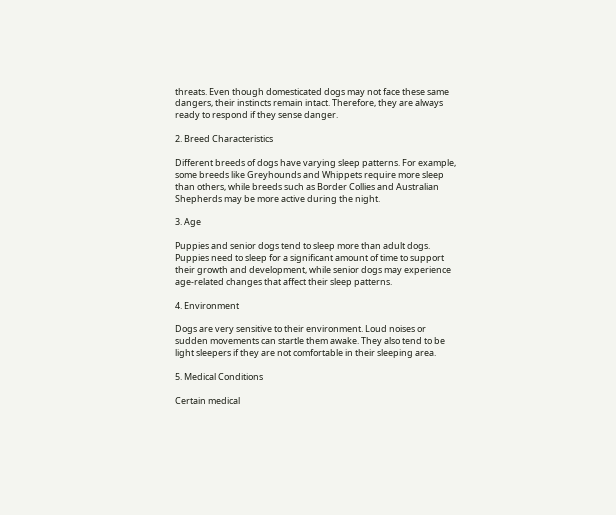threats. Even though domesticated dogs may not face these same dangers, their instincts remain intact. Therefore, they are always ready to respond if they sense danger.

2. Breed Characteristics

Different breeds of dogs have varying sleep patterns. For example, some breeds like Greyhounds and Whippets require more sleep than others, while breeds such as Border Collies and Australian Shepherds may be more active during the night.

3. Age

Puppies and senior dogs tend to sleep more than adult dogs. Puppies need to sleep for a significant amount of time to support their growth and development, while senior dogs may experience age-related changes that affect their sleep patterns.

4. Environment

Dogs are very sensitive to their environment. Loud noises or sudden movements can startle them awake. They also tend to be light sleepers if they are not comfortable in their sleeping area.

5. Medical Conditions

Certain medical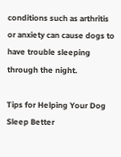conditions such as arthritis or anxiety can cause dogs to have trouble sleeping through the night.

Tips for Helping Your Dog Sleep Better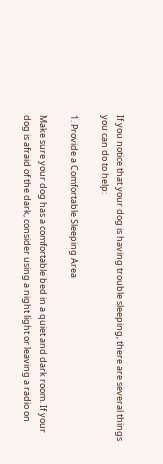If you notice that your dog is having trouble sleeping, there are several things you can do to help:

1. Provide a Comfortable Sleeping Area

Make sure your dog has a comfortable bed in a quiet and dark room. If your dog is afraid of the dark, consider using a night light or leaving a radio on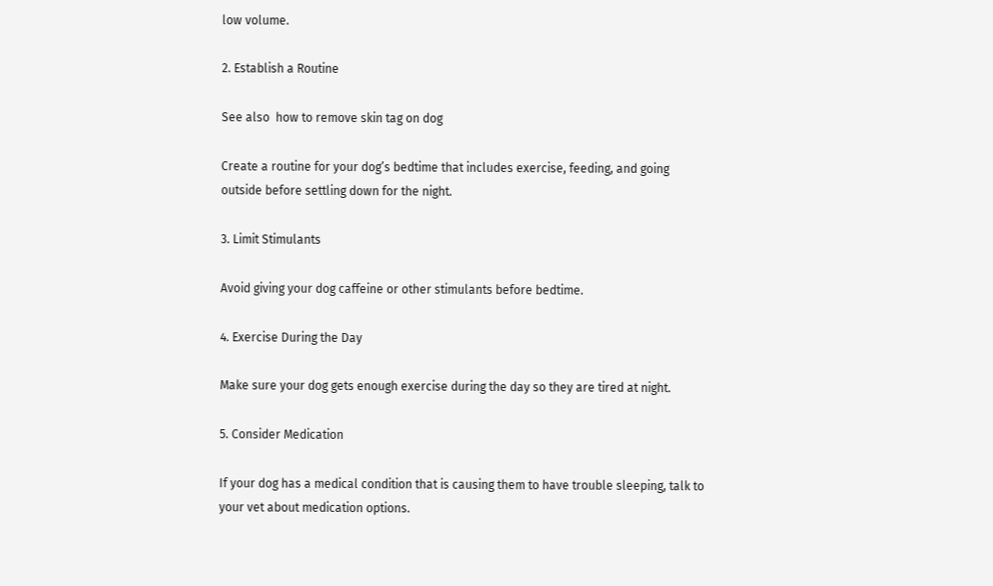low volume.

2. Establish a Routine

See also  how to remove skin tag on dog

Create a routine for your dog’s bedtime that includes exercise, feeding, and going outside before settling down for the night.

3. Limit Stimulants

Avoid giving your dog caffeine or other stimulants before bedtime.

4. Exercise During the Day

Make sure your dog gets enough exercise during the day so they are tired at night.

5. Consider Medication

If your dog has a medical condition that is causing them to have trouble sleeping, talk to your vet about medication options.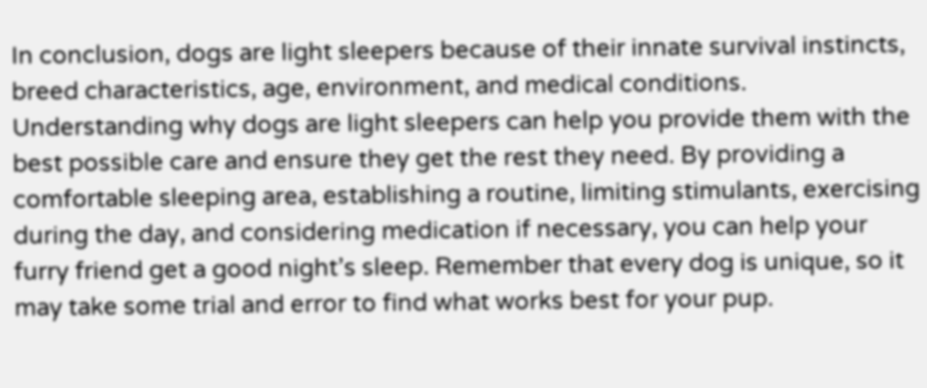In conclusion, dogs are light sleepers because of their innate survival instincts, breed characteristics, age, environment, and medical conditions. Understanding why dogs are light sleepers can help you provide them with the best possible care and ensure they get the rest they need. By providing a comfortable sleeping area, establishing a routine, limiting stimulants, exercising during the day, and considering medication if necessary, you can help your furry friend get a good night’s sleep. Remember that every dog is unique, so it may take some trial and error to find what works best for your pup.